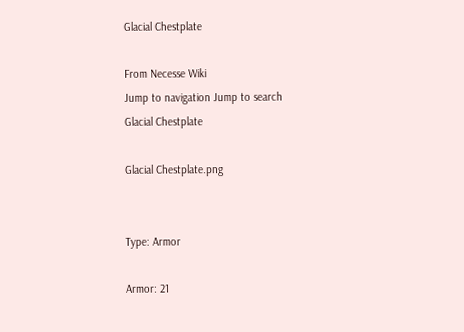Glacial Chestplate

From Necesse Wiki
Jump to navigation Jump to search
Glacial Chestplate

Glacial Chestplate.png


Type: Armor

Armor: 21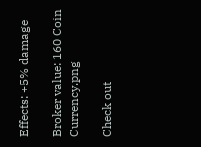Effects: +5% damage

Broker value: 160 Coin Currency.png

Check out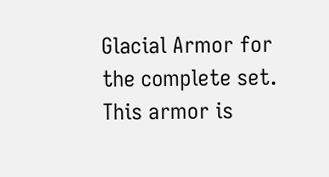Glacial Armor for the complete set. This armor is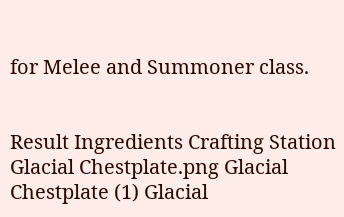for Melee and Summoner class.


Result Ingredients Crafting Station
Glacial Chestplate.png Glacial Chestplate (1) Glacial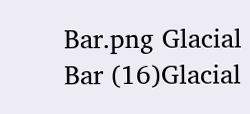Bar.png Glacial Bar (16)Glacial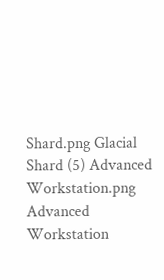Shard.png Glacial Shard (5) Advanced Workstation.png Advanced Workstation